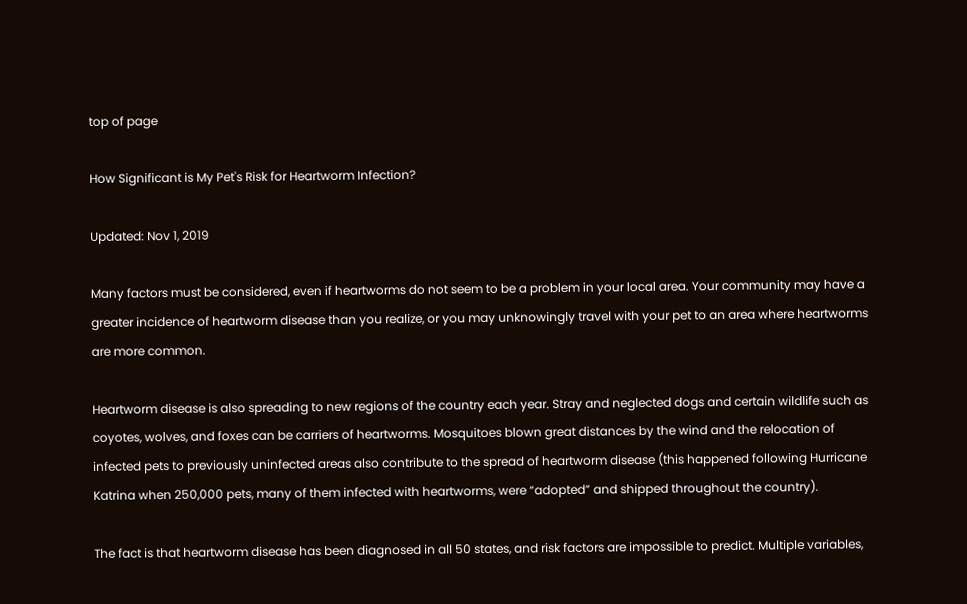top of page

How Significant is My Pet's Risk for Heartworm Infection?

Updated: Nov 1, 2019

Many factors must be considered, even if heartworms do not seem to be a problem in your local area. Your community may have a greater incidence of heartworm disease than you realize, or you may unknowingly travel with your pet to an area where heartworms are more common.

Heartworm disease is also spreading to new regions of the country each year. Stray and neglected dogs and certain wildlife such as coyotes, wolves, and foxes can be carriers of heartworms. Mosquitoes blown great distances by the wind and the relocation of infected pets to previously uninfected areas also contribute to the spread of heartworm disease (this happened following Hurricane Katrina when 250,000 pets, many of them infected with heartworms, were “adopted” and shipped throughout the country).

The fact is that heartworm disease has been diagnosed in all 50 states, and risk factors are impossible to predict. Multiple variables,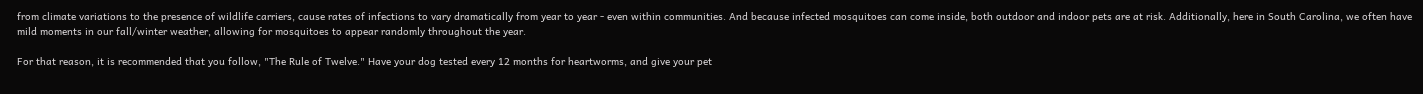from climate variations to the presence of wildlife carriers, cause rates of infections to vary dramatically from year to year - even within communities. And because infected mosquitoes can come inside, both outdoor and indoor pets are at risk. Additionally, here in South Carolina, we often have mild moments in our fall/winter weather, allowing for mosquitoes to appear randomly throughout the year.

For that reason, it is recommended that you follow, "The Rule of Twelve." Have your dog tested every 12 months for heartworms, and give your pet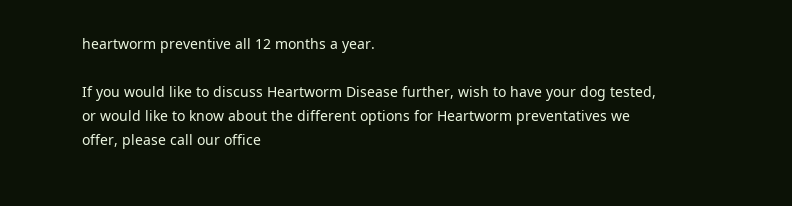heartworm preventive all 12 months a year.

If you would like to discuss Heartworm Disease further, wish to have your dog tested, or would like to know about the different options for Heartworm preventatives we offer, please call our office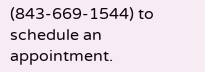(843-669-1544) to schedule an appointment.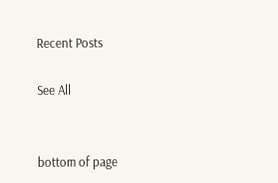Recent Posts

See All


bottom of page